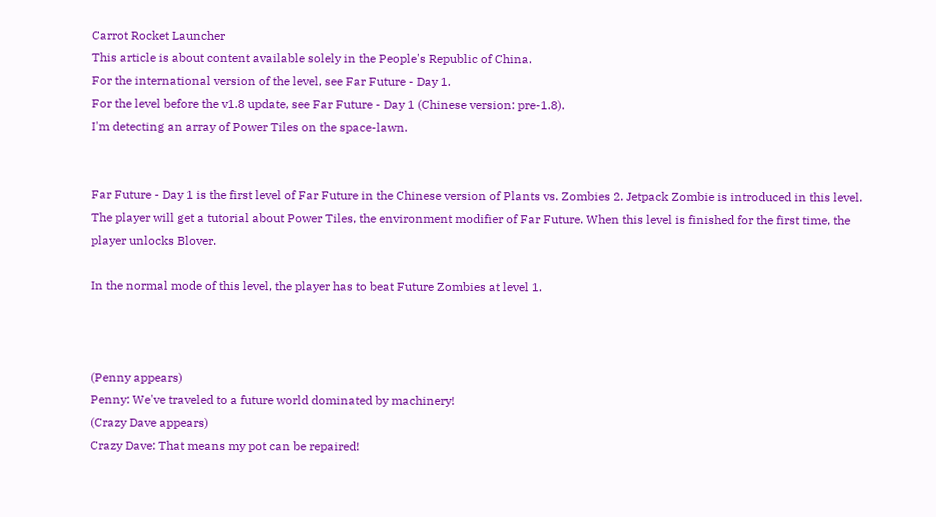Carrot Rocket Launcher
This article is about content available solely in the People's Republic of China.
For the international version of the level, see Far Future - Day 1.
For the level before the v1.8 update, see Far Future - Day 1 (Chinese version: pre-1.8).
I'm detecting an array of Power Tiles on the space-lawn.


Far Future - Day 1 is the first level of Far Future in the Chinese version of Plants vs. Zombies 2. Jetpack Zombie is introduced in this level. The player will get a tutorial about Power Tiles, the environment modifier of Far Future. When this level is finished for the first time, the player unlocks Blover.

In the normal mode of this level, the player has to beat Future Zombies at level 1.



(Penny appears)
Penny: We've traveled to a future world dominated by machinery!
(Crazy Dave appears)
Crazy Dave: That means my pot can be repaired!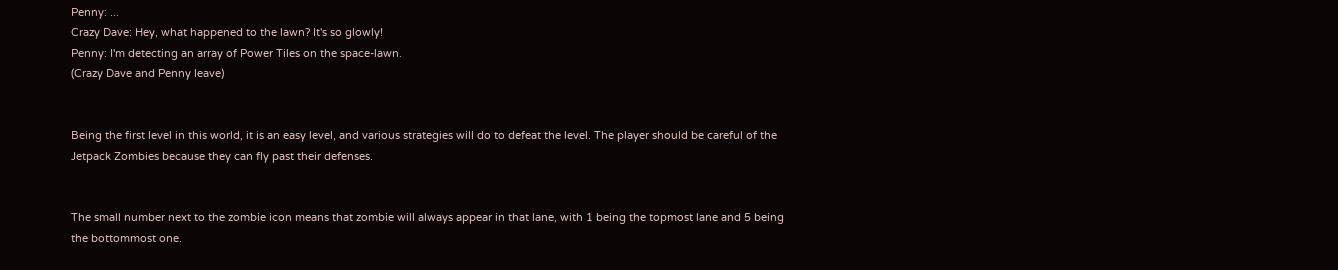Penny: ...
Crazy Dave: Hey, what happened to the lawn? It's so glowly!
Penny: I'm detecting an array of Power Tiles on the space-lawn.
(Crazy Dave and Penny leave)


Being the first level in this world, it is an easy level, and various strategies will do to defeat the level. The player should be careful of the Jetpack Zombies because they can fly past their defenses.


The small number next to the zombie icon means that zombie will always appear in that lane, with 1 being the topmost lane and 5 being the bottommost one.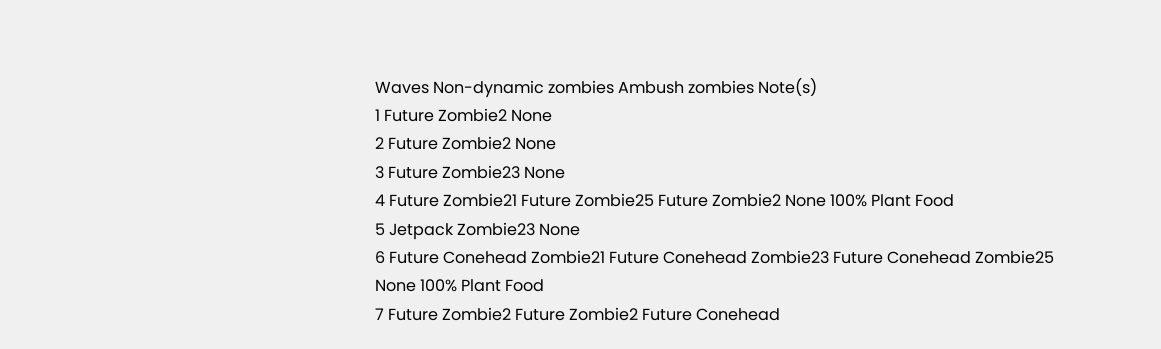Waves Non-dynamic zombies Ambush zombies Note(s)
1 Future Zombie2 None
2 Future Zombie2 None
3 Future Zombie23 None
4 Future Zombie21 Future Zombie25 Future Zombie2 None 100% Plant Food
5 Jetpack Zombie23 None
6 Future Conehead Zombie21 Future Conehead Zombie23 Future Conehead Zombie25 None 100% Plant Food
7 Future Zombie2 Future Zombie2 Future Conehead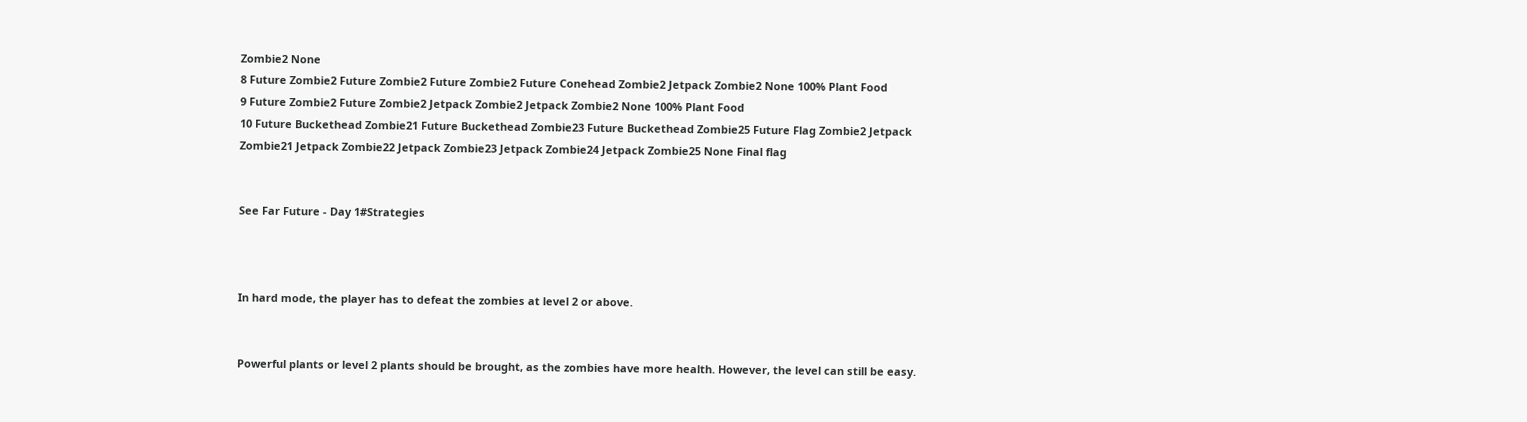Zombie2 None
8 Future Zombie2 Future Zombie2 Future Zombie2 Future Conehead Zombie2 Jetpack Zombie2 None 100% Plant Food
9 Future Zombie2 Future Zombie2 Jetpack Zombie2 Jetpack Zombie2 None 100% Plant Food
10 Future Buckethead Zombie21 Future Buckethead Zombie23 Future Buckethead Zombie25 Future Flag Zombie2 Jetpack Zombie21 Jetpack Zombie22 Jetpack Zombie23 Jetpack Zombie24 Jetpack Zombie25 None Final flag


See Far Future - Day 1#Strategies



In hard mode, the player has to defeat the zombies at level 2 or above.


Powerful plants or level 2 plants should be brought, as the zombies have more health. However, the level can still be easy.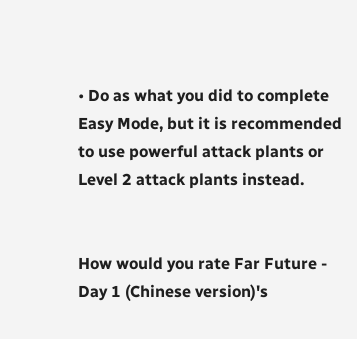• Do as what you did to complete Easy Mode, but it is recommended to use powerful attack plants or Level 2 attack plants instead.


How would you rate Far Future - Day 1 (Chinese version)'s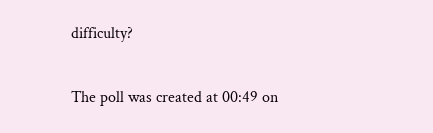difficulty?

The poll was created at 00:49 on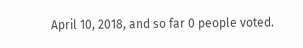April 10, 2018, and so far 0 people voted.